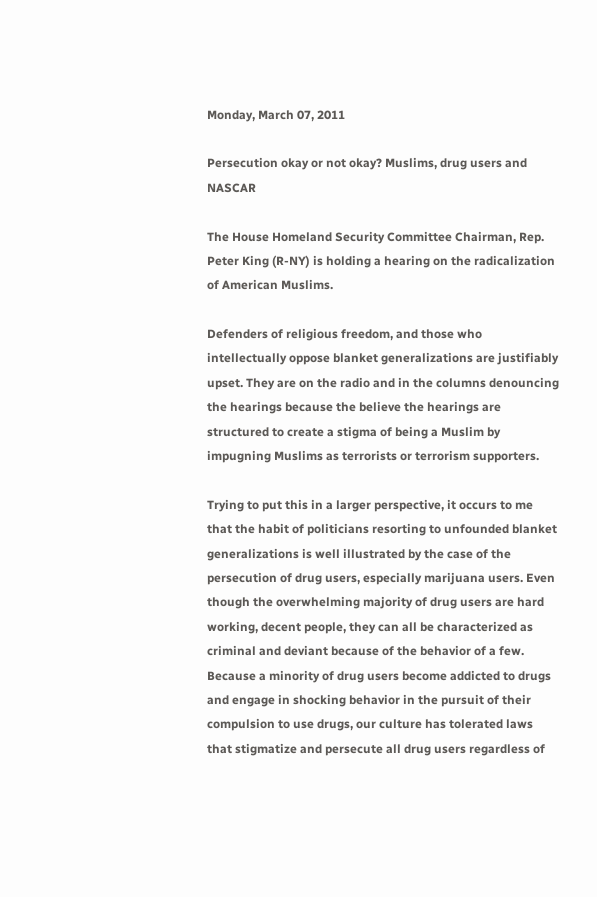Monday, March 07, 2011

Persecution okay or not okay? Muslims, drug users and NASCAR

The House Homeland Security Committee Chairman, Rep. Peter King (R-NY) is holding a hearing on the radicalization of American Muslims.

Defenders of religious freedom, and those who intellectually oppose blanket generalizations are justifiably upset. They are on the radio and in the columns denouncing the hearings because the believe the hearings are structured to create a stigma of being a Muslim by impugning Muslims as terrorists or terrorism supporters.

Trying to put this in a larger perspective, it occurs to me that the habit of politicians resorting to unfounded blanket generalizations is well illustrated by the case of the persecution of drug users, especially marijuana users. Even though the overwhelming majority of drug users are hard working, decent people, they can all be characterized as criminal and deviant because of the behavior of a few. Because a minority of drug users become addicted to drugs and engage in shocking behavior in the pursuit of their compulsion to use drugs, our culture has tolerated laws that stigmatize and persecute all drug users regardless of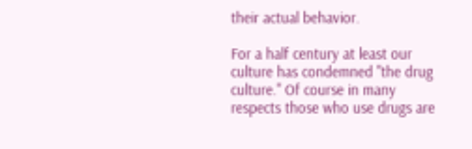their actual behavior.

For a half century at least our culture has condemned "the drug culture." Of course in many respects those who use drugs are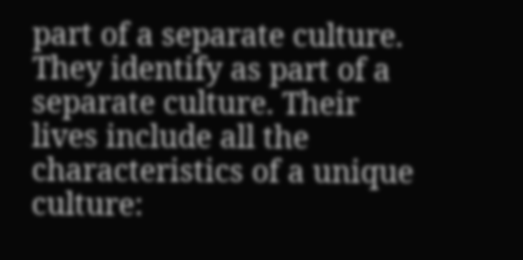part of a separate culture. They identify as part of a separate culture. Their lives include all the characteristics of a unique culture: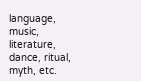language, music, literature, dance, ritual, myth, etc.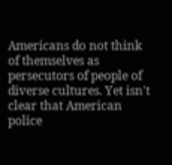Americans do not think of themselves as persecutors of people of diverse cultures. Yet isn't clear that American police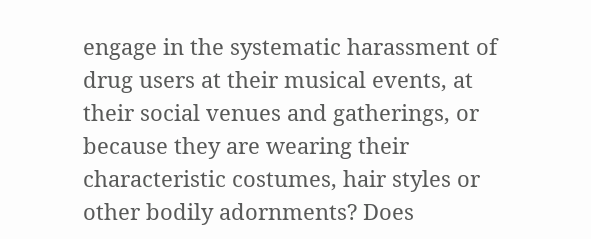engage in the systematic harassment of drug users at their musical events, at their social venues and gatherings, or because they are wearing their characteristic costumes, hair styles or other bodily adornments? Does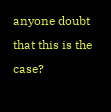anyone doubt that this is the case?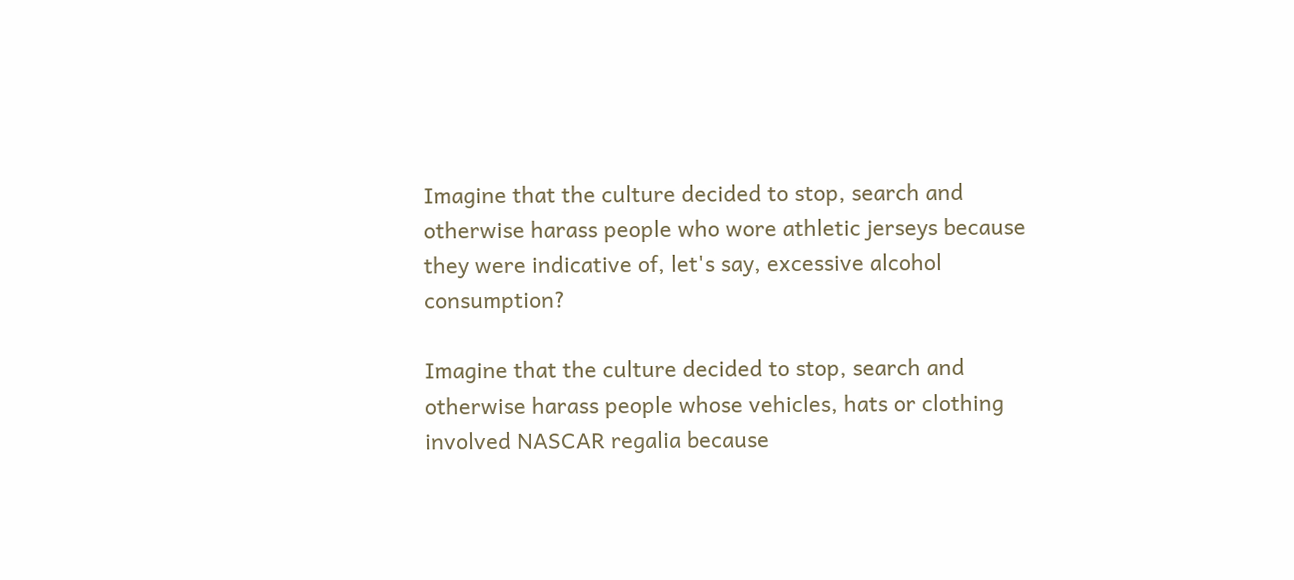Imagine that the culture decided to stop, search and otherwise harass people who wore athletic jerseys because they were indicative of, let's say, excessive alcohol consumption?

Imagine that the culture decided to stop, search and otherwise harass people whose vehicles, hats or clothing involved NASCAR regalia because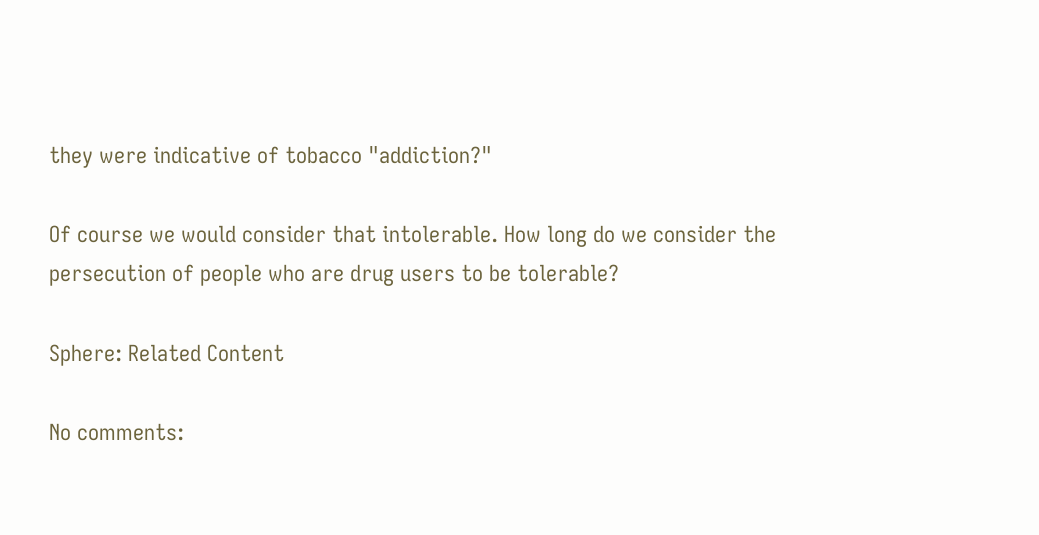they were indicative of tobacco "addiction?"

Of course we would consider that intolerable. How long do we consider the persecution of people who are drug users to be tolerable?

Sphere: Related Content

No comments: